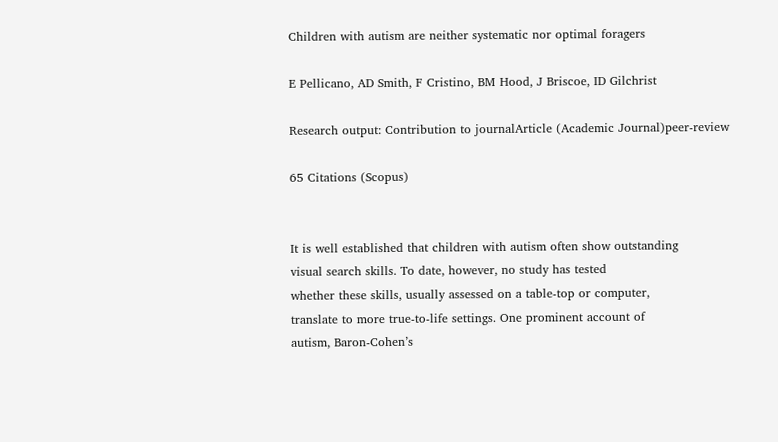Children with autism are neither systematic nor optimal foragers

E Pellicano, AD Smith, F Cristino, BM Hood, J Briscoe, ID Gilchrist

Research output: Contribution to journalArticle (Academic Journal)peer-review

65 Citations (Scopus)


It is well established that children with autism often show outstanding
visual search skills. To date, however, no study has tested
whether these skills, usually assessed on a table-top or computer,
translate to more true-to-life settings. One prominent account of
autism, Baron-Cohen’s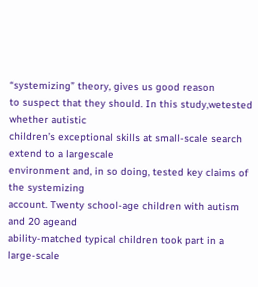“systemizing” theory, gives us good reason
to suspect that they should. In this study,wetested whether autistic
children’s exceptional skills at small-scale search extend to a largescale
environment and, in so doing, tested key claims of the systemizing
account. Twenty school-age children with autism and 20 ageand
ability-matched typical children took part in a large-scale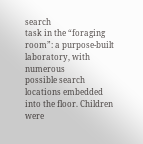search
task in the “foraging room”: a purpose-built laboratory, with numerous
possible search locations embedded into the floor. Children
were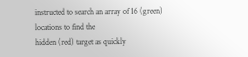instructed to search an array of 16 (green) locations to find the
hidden (red) target as quickly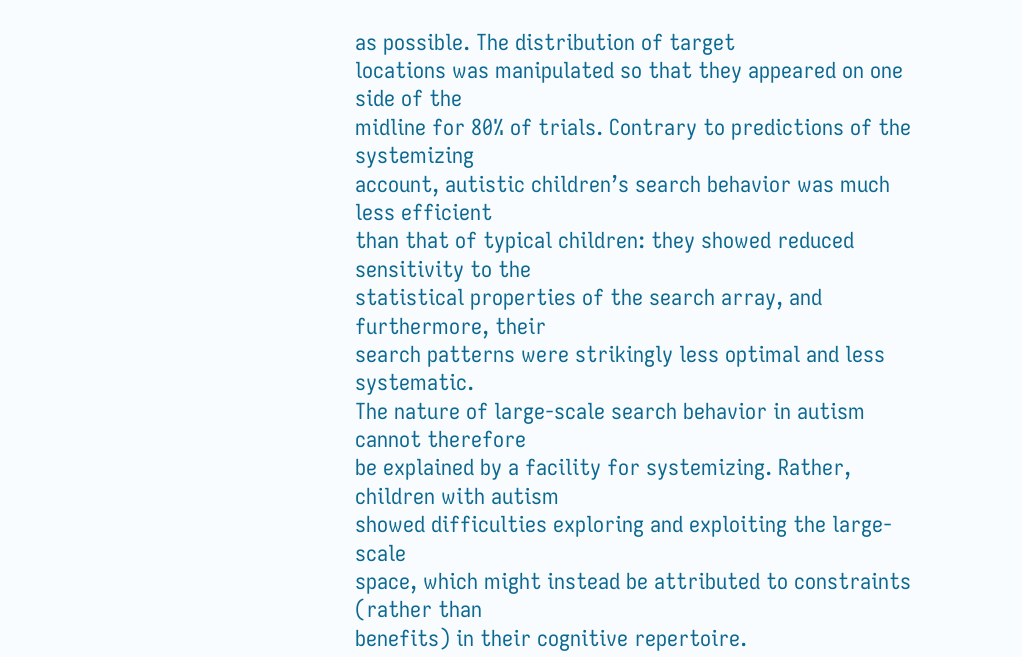as possible. The distribution of target
locations was manipulated so that they appeared on one side of the
midline for 80% of trials. Contrary to predictions of the systemizing
account, autistic children’s search behavior was much less efficient
than that of typical children: they showed reduced sensitivity to the
statistical properties of the search array, and furthermore, their
search patterns were strikingly less optimal and less systematic.
The nature of large-scale search behavior in autism cannot therefore
be explained by a facility for systemizing. Rather, children with autism
showed difficulties exploring and exploiting the large-scale
space, which might instead be attributed to constraints (rather than
benefits) in their cognitive repertoire.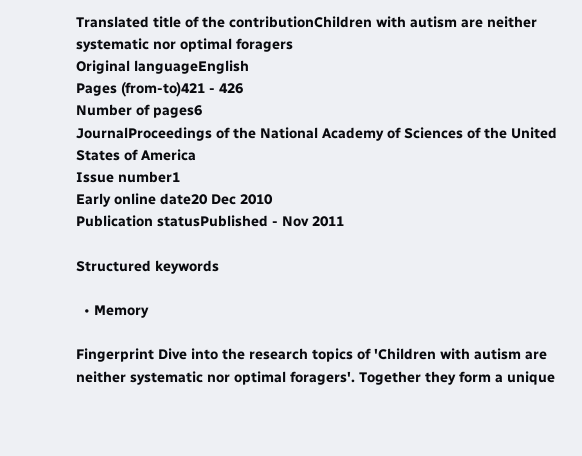Translated title of the contributionChildren with autism are neither systematic nor optimal foragers
Original languageEnglish
Pages (from-to)421 - 426
Number of pages6
JournalProceedings of the National Academy of Sciences of the United States of America
Issue number1
Early online date20 Dec 2010
Publication statusPublished - Nov 2011

Structured keywords

  • Memory

Fingerprint Dive into the research topics of 'Children with autism are neither systematic nor optimal foragers'. Together they form a unique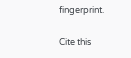fingerprint.

Cite this